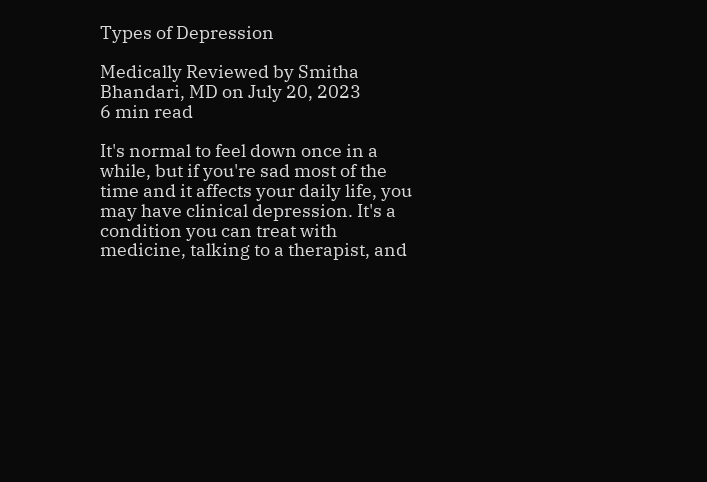Types of Depression

Medically Reviewed by Smitha Bhandari, MD on July 20, 2023
6 min read

It's normal to feel down once in a while, but if you're sad most of the time and it affects your daily life, you may have clinical depression. It's a condition you can treat with medicine, talking to a therapist, and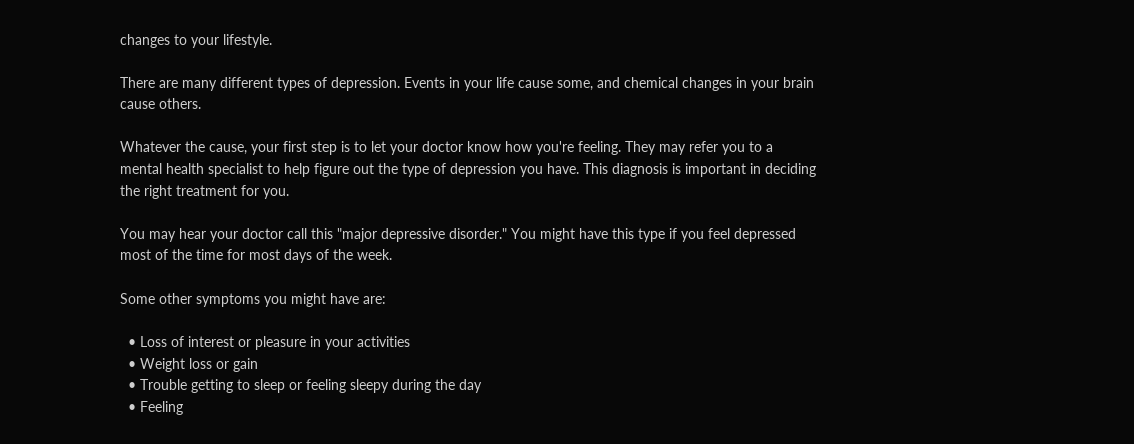changes to your lifestyle.

There are many different types of depression. Events in your life cause some, and chemical changes in your brain cause others.

Whatever the cause, your first step is to let your doctor know how you're feeling. They may refer you to a mental health specialist to help figure out the type of depression you have. This diagnosis is important in deciding the right treatment for you.

You may hear your doctor call this "major depressive disorder." You might have this type if you feel depressed most of the time for most days of the week.

Some other symptoms you might have are:

  • Loss of interest or pleasure in your activities
  • Weight loss or gain
  • Trouble getting to sleep or feeling sleepy during the day
  • Feeling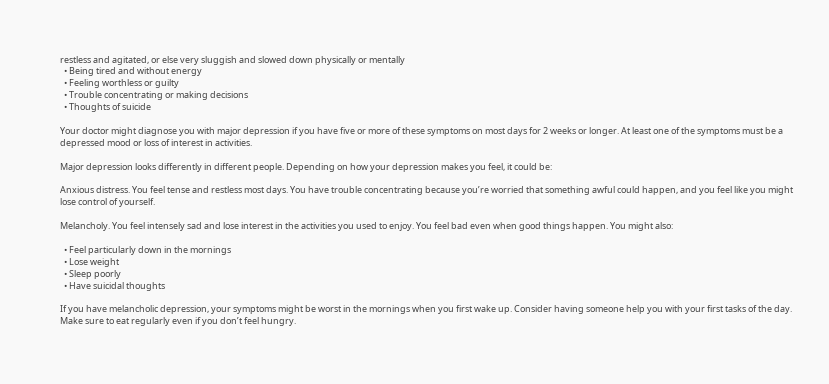restless and agitated, or else very sluggish and slowed down physically or mentally
  • Being tired and without energy
  • Feeling worthless or guilty
  • Trouble concentrating or making decisions
  • Thoughts of suicide

Your doctor might diagnose you with major depression if you have five or more of these symptoms on most days for 2 weeks or longer. At least one of the symptoms must be a depressed mood or loss of interest in activities.

Major depression looks differently in different people. Depending on how your depression makes you feel, it could be:

Anxious distress. You feel tense and restless most days. You have trouble concentrating because you’re worried that something awful could happen, and you feel like you might lose control of yourself.

Melancholy. You feel intensely sad and lose interest in the activities you used to enjoy. You feel bad even when good things happen. You might also:

  • Feel particularly down in the mornings
  • Lose weight
  • Sleep poorly
  • Have suicidal thoughts

If you have melancholic depression, your symptoms might be worst in the mornings when you first wake up. Consider having someone help you with your first tasks of the day. Make sure to eat regularly even if you don’t feel hungry.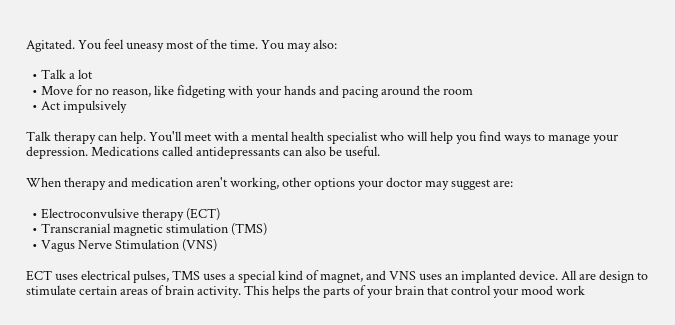Agitated. You feel uneasy most of the time. You may also:

  • Talk a lot
  • Move for no reason, like fidgeting with your hands and pacing around the room
  • Act impulsively

Talk therapy can help. You'll meet with a mental health specialist who will help you find ways to manage your depression. Medications called antidepressants can also be useful.

When therapy and medication aren't working, other options your doctor may suggest are:

  • Electroconvulsive therapy (ECT)
  • Transcranial magnetic stimulation (TMS)
  • Vagus Nerve Stimulation (VNS)

ECT uses electrical pulses, TMS uses a special kind of magnet, and VNS uses an implanted device. All are design to stimulate certain areas of brain activity. This helps the parts of your brain that control your mood work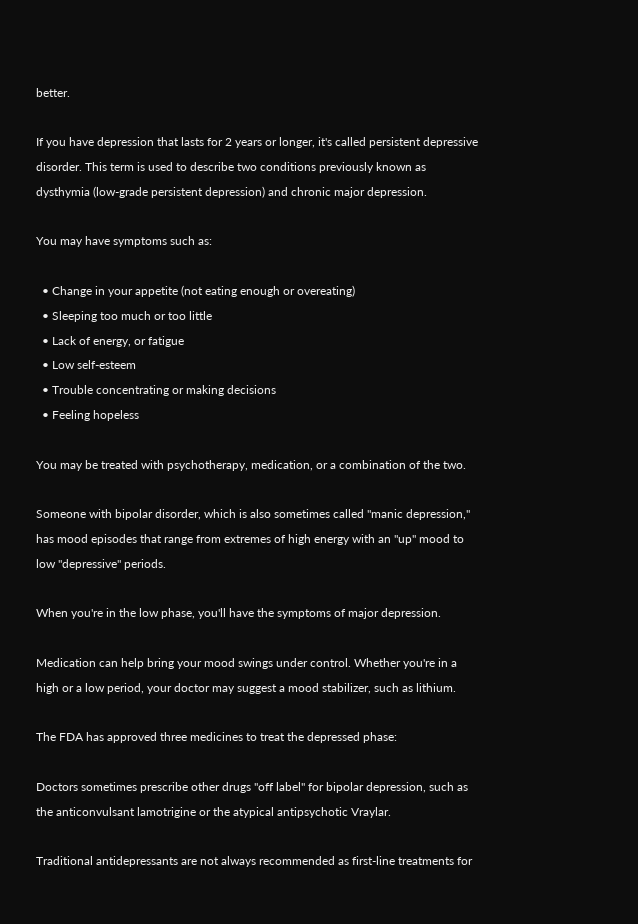better.

If you have depression that lasts for 2 years or longer, it's called persistent depressive disorder. This term is used to describe two conditions previously known as dysthymia (low-grade persistent depression) and chronic major depression.

You may have symptoms such as:

  • Change in your appetite (not eating enough or overeating)
  • Sleeping too much or too little
  • Lack of energy, or fatigue
  • Low self-esteem
  • Trouble concentrating or making decisions
  • Feeling hopeless

You may be treated with psychotherapy, medication, or a combination of the two.

Someone with bipolar disorder, which is also sometimes called "manic depression," has mood episodes that range from extremes of high energy with an "up" mood to low "depressive" periods.

When you're in the low phase, you'll have the symptoms of major depression.

Medication can help bring your mood swings under control. Whether you're in a high or a low period, your doctor may suggest a mood stabilizer, such as lithium.

The FDA has approved three medicines to treat the depressed phase:

Doctors sometimes prescribe other drugs "off label" for bipolar depression, such as the anticonvulsant lamotrigine or the atypical antipsychotic Vraylar.

Traditional antidepressants are not always recommended as first-line treatments for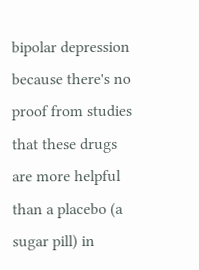bipolar depression because there's no proof from studies that these drugs are more helpful than a placebo (a sugar pill) in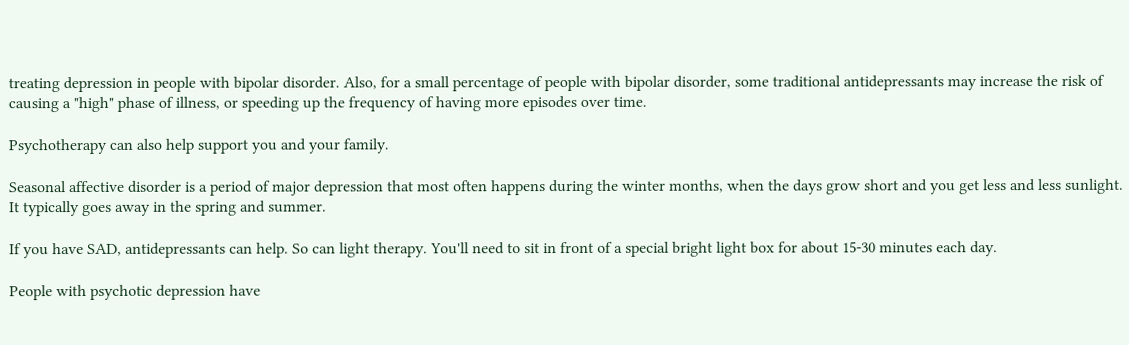treating depression in people with bipolar disorder. Also, for a small percentage of people with bipolar disorder, some traditional antidepressants may increase the risk of causing a "high" phase of illness, or speeding up the frequency of having more episodes over time.

Psychotherapy can also help support you and your family.

Seasonal affective disorder is a period of major depression that most often happens during the winter months, when the days grow short and you get less and less sunlight. It typically goes away in the spring and summer.

If you have SAD, antidepressants can help. So can light therapy. You'll need to sit in front of a special bright light box for about 15-30 minutes each day.

People with psychotic depression have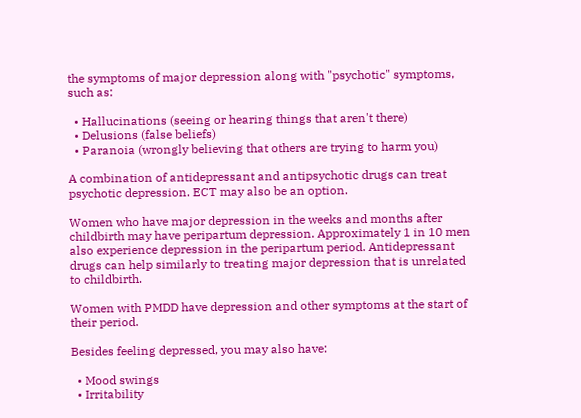the symptoms of major depression along with "psychotic" symptoms, such as:

  • Hallucinations (seeing or hearing things that aren't there)
  • Delusions (false beliefs)
  • Paranoia (wrongly believing that others are trying to harm you)

A combination of antidepressant and antipsychotic drugs can treat psychotic depression. ECT may also be an option.

Women who have major depression in the weeks and months after childbirth may have peripartum depression. Approximately 1 in 10 men also experience depression in the peripartum period. Antidepressant drugs can help similarly to treating major depression that is unrelated to childbirth.

Women with PMDD have depression and other symptoms at the start of their period.

Besides feeling depressed, you may also have:

  • Mood swings
  • Irritability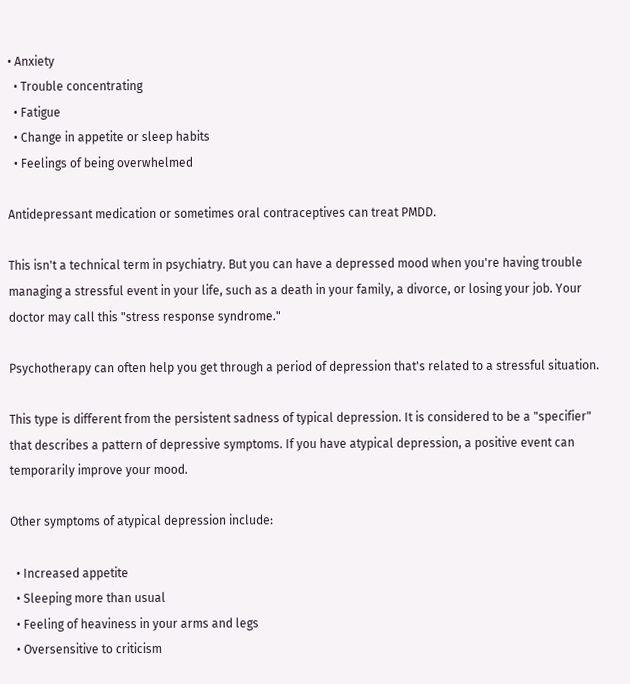• Anxiety
  • Trouble concentrating
  • Fatigue
  • Change in appetite or sleep habits
  • Feelings of being overwhelmed

Antidepressant medication or sometimes oral contraceptives can treat PMDD.

This isn't a technical term in psychiatry. But you can have a depressed mood when you're having trouble managing a stressful event in your life, such as a death in your family, a divorce, or losing your job. Your doctor may call this "stress response syndrome."

Psychotherapy can often help you get through a period of depression that's related to a stressful situation.

This type is different from the persistent sadness of typical depression. It is considered to be a "specifier" that describes a pattern of depressive symptoms. If you have atypical depression, a positive event can temporarily improve your mood.

Other symptoms of atypical depression include:

  • Increased appetite
  • Sleeping more than usual
  • Feeling of heaviness in your arms and legs
  • Oversensitive to criticism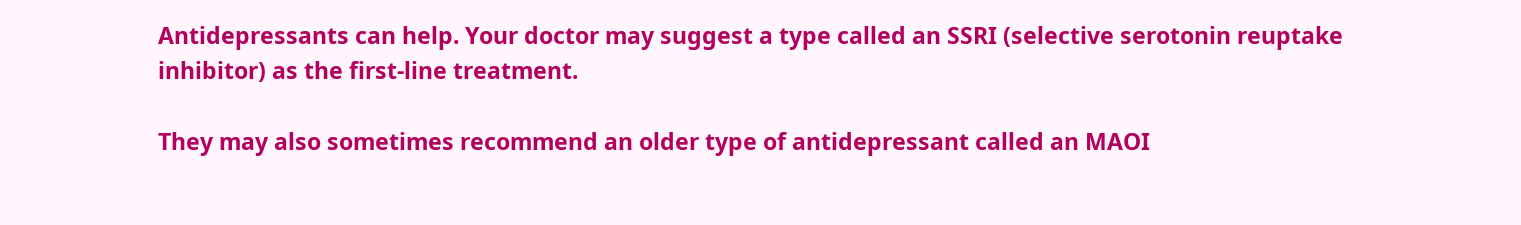Antidepressants can help. Your doctor may suggest a type called an SSRI (selective serotonin reuptake inhibitor) as the first-line treatment.

They may also sometimes recommend an older type of antidepressant called an MAOI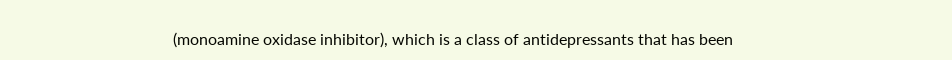(monoamine oxidase inhibitor), which is a class of antidepressants that has been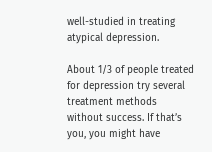well-studied in treating atypical depression.

About 1/3 of people treated for depression try several treatment methods without success. If that’s you, you might have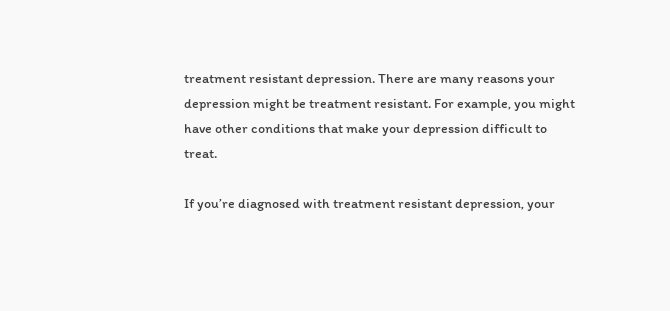treatment resistant depression. There are many reasons your depression might be treatment resistant. For example, you might have other conditions that make your depression difficult to treat.

If you’re diagnosed with treatment resistant depression, your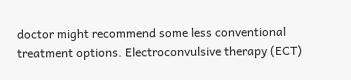doctor might recommend some less conventional treatment options. Electroconvulsive therapy (ECT)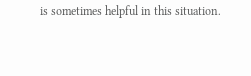is sometimes helpful in this situation.